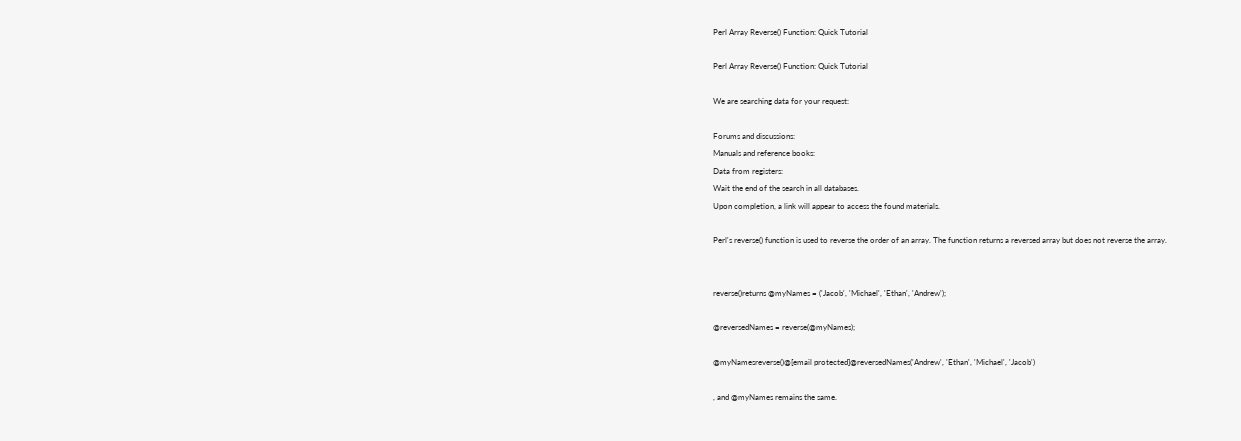Perl Array Reverse() Function: Quick Tutorial

Perl Array Reverse() Function: Quick Tutorial

We are searching data for your request:

Forums and discussions:
Manuals and reference books:
Data from registers:
Wait the end of the search in all databases.
Upon completion, a link will appear to access the found materials.

Perl's reverse() function is used to reverse the order of an array. The function returns a reversed array but does not reverse the array.


reverse()returns @myNames = ('Jacob', 'Michael', 'Ethan', 'Andrew');

@reversedNames = reverse(@myNames);

@myNamesreverse()@[email protected]@reversedNames('Andrew', 'Ethan', 'Michael', 'Jacob')

, and @myNames remains the same.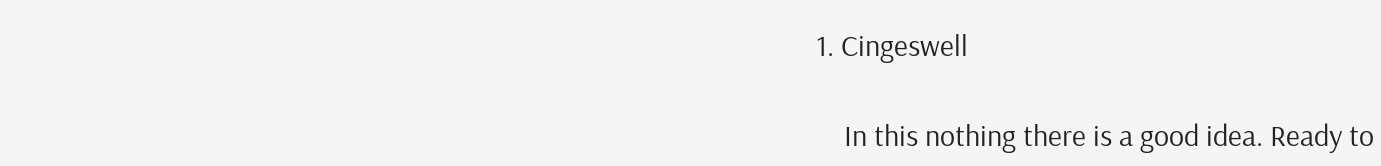1. Cingeswell

    In this nothing there is a good idea. Ready to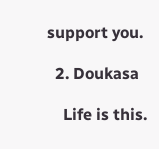support you.

  2. Doukasa

    Life is this.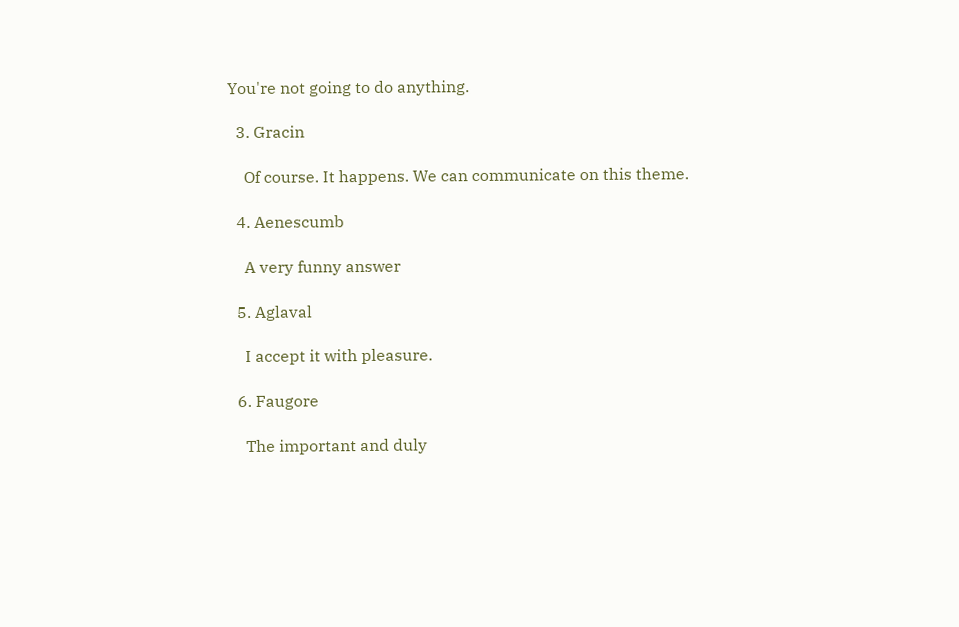You're not going to do anything.

  3. Gracin

    Of course. It happens. We can communicate on this theme.

  4. Aenescumb

    A very funny answer

  5. Aglaval

    I accept it with pleasure.

  6. Faugore

    The important and duly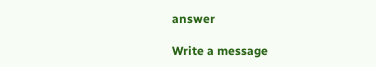answer

Write a message